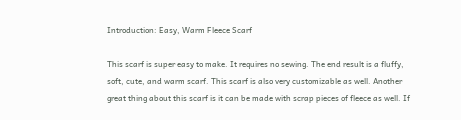Introduction: Easy, Warm Fleece Scarf

This scarf is super easy to make. It requires no sewing. The end result is a fluffy, soft, cute, and warm scarf. This scarf is also very customizable as well. Another great thing about this scarf is it can be made with scrap pieces of fleece as well. If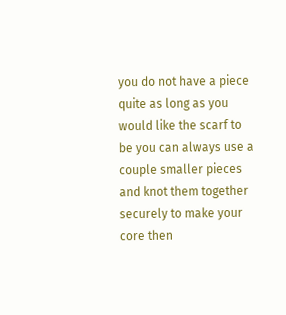you do not have a piece quite as long as you would like the scarf to be you can always use a couple smaller pieces and knot them together securely to make your core then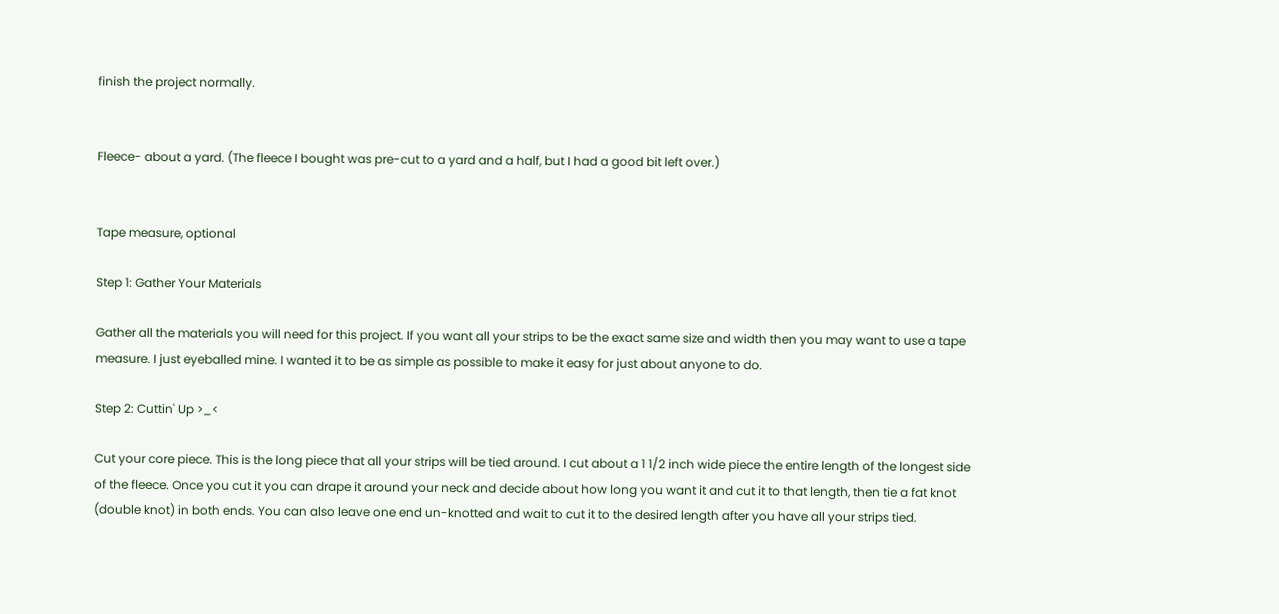finish the project normally.


Fleece- about a yard. (The fleece I bought was pre-cut to a yard and a half, but I had a good bit left over.)


Tape measure, optional

Step 1: Gather Your Materials

Gather all the materials you will need for this project. If you want all your strips to be the exact same size and width then you may want to use a tape measure. I just eyeballed mine. I wanted it to be as simple as possible to make it easy for just about anyone to do.

Step 2: Cuttin' Up >_<

Cut your core piece. This is the long piece that all your strips will be tied around. I cut about a 1 1/2 inch wide piece the entire length of the longest side of the fleece. Once you cut it you can drape it around your neck and decide about how long you want it and cut it to that length, then tie a fat knot (double knot) in both ends. You can also leave one end un-knotted and wait to cut it to the desired length after you have all your strips tied.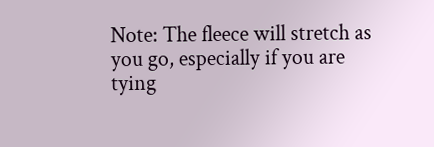Note: The fleece will stretch as you go, especially if you are tying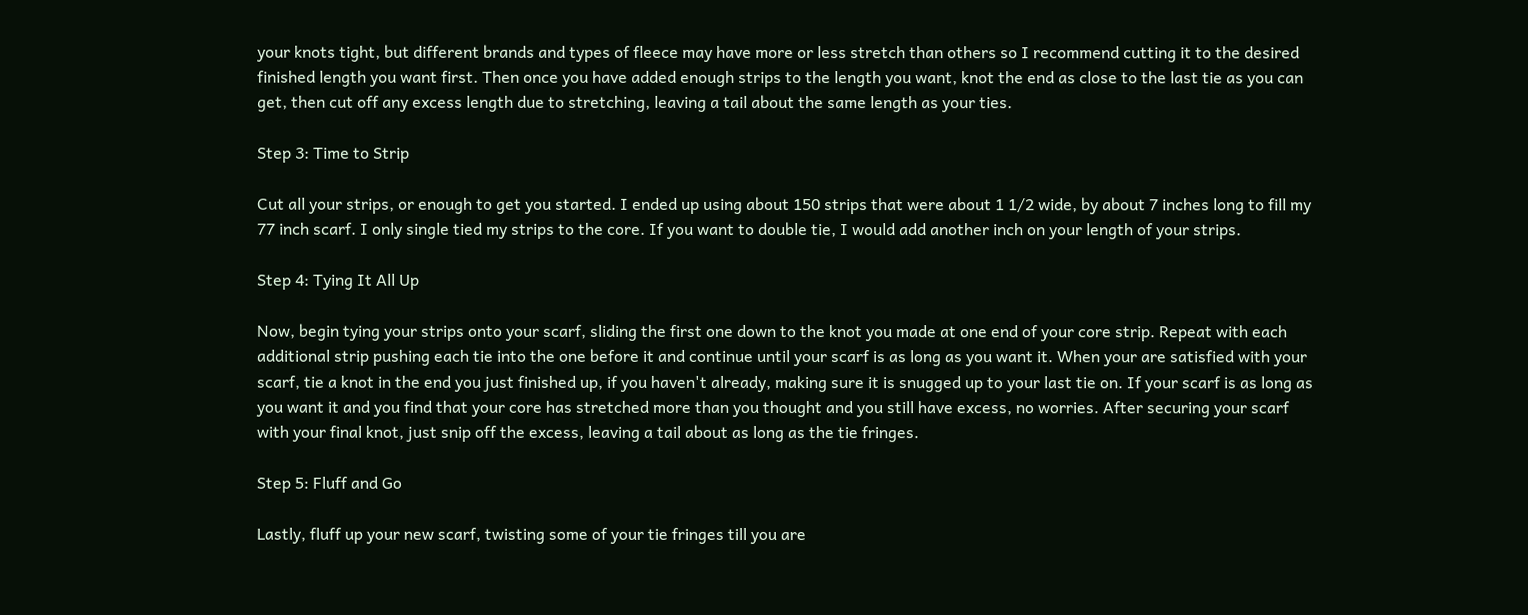your knots tight, but different brands and types of fleece may have more or less stretch than others so I recommend cutting it to the desired finished length you want first. Then once you have added enough strips to the length you want, knot the end as close to the last tie as you can get, then cut off any excess length due to stretching, leaving a tail about the same length as your ties.

Step 3: Time to Strip

Cut all your strips, or enough to get you started. I ended up using about 150 strips that were about 1 1/2 wide, by about 7 inches long to fill my 77 inch scarf. I only single tied my strips to the core. If you want to double tie, I would add another inch on your length of your strips.

Step 4: Tying It All Up

Now, begin tying your strips onto your scarf, sliding the first one down to the knot you made at one end of your core strip. Repeat with each additional strip pushing each tie into the one before it and continue until your scarf is as long as you want it. When your are satisfied with your scarf, tie a knot in the end you just finished up, if you haven't already, making sure it is snugged up to your last tie on. If your scarf is as long as you want it and you find that your core has stretched more than you thought and you still have excess, no worries. After securing your scarf with your final knot, just snip off the excess, leaving a tail about as long as the tie fringes.

Step 5: Fluff and Go

Lastly, fluff up your new scarf, twisting some of your tie fringes till you are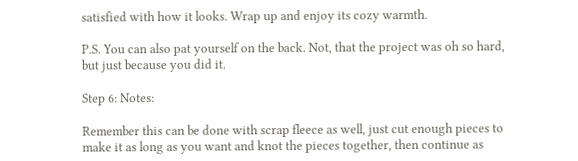satisfied with how it looks. Wrap up and enjoy its cozy warmth.

P.S. You can also pat yourself on the back. Not, that the project was oh so hard, but just because you did it.

Step 6: Notes:

Remember this can be done with scrap fleece as well, just cut enough pieces to make it as long as you want and knot the pieces together, then continue as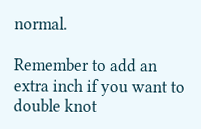normal.

Remember to add an extra inch if you want to double knot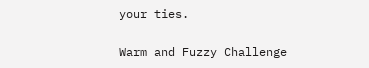your ties.

Warm and Fuzzy Challenge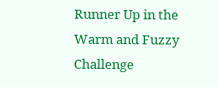Runner Up in the
Warm and Fuzzy Challenge